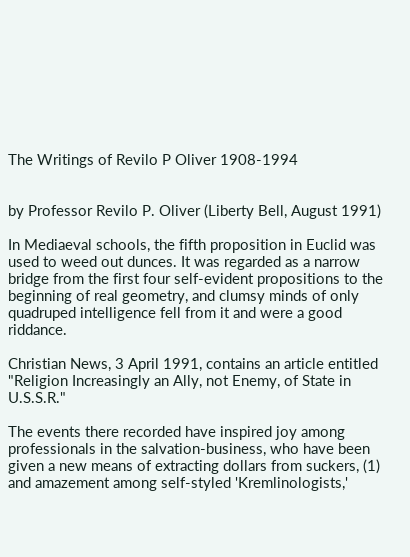The Writings of Revilo P Oliver 1908-1994


by Professor Revilo P. Oliver (Liberty Bell, August 1991)

In Mediaeval schools, the fifth proposition in Euclid was used to weed out dunces. It was regarded as a narrow bridge from the first four self-evident propositions to the beginning of real geometry, and clumsy minds of only quadruped intelligence fell from it and were a good riddance.

Christian News, 3 April 1991, contains an article entitled "Religion Increasingly an Ally, not Enemy, of State in U.S.S.R."

The events there recorded have inspired joy among professionals in the salvation-business, who have been given a new means of extracting dollars from suckers, (1) and amazement among self-styled 'Kremlinologists,'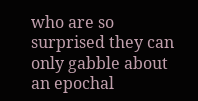who are so surprised they can only gabble about an epochal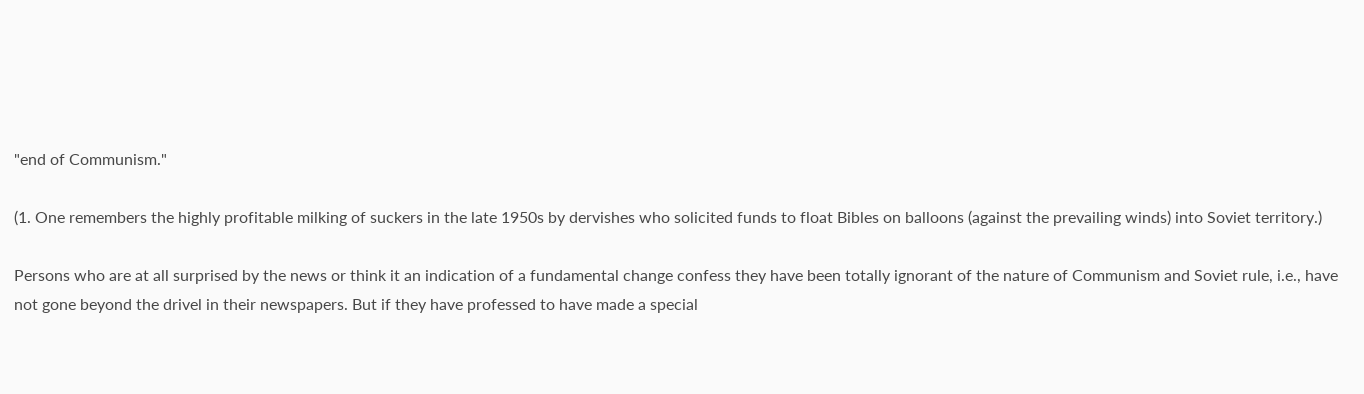"end of Communism."

(1. One remembers the highly profitable milking of suckers in the late 1950s by dervishes who solicited funds to float Bibles on balloons (against the prevailing winds) into Soviet territory.)

Persons who are at all surprised by the news or think it an indication of a fundamental change confess they have been totally ignorant of the nature of Communism and Soviet rule, i.e., have not gone beyond the drivel in their newspapers. But if they have professed to have made a special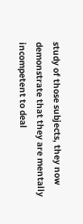study of those subjects, they now demonstrate that they are mentally incompetent to deal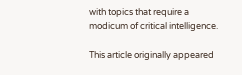with topics that require a modicum of critical intelligence.

This article originally appeared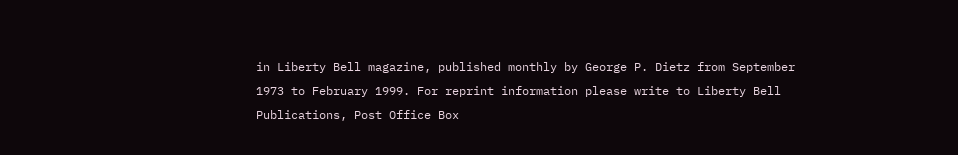in Liberty Bell magazine, published monthly by George P. Dietz from September 1973 to February 1999. For reprint information please write to Liberty Bell Publications, Post Office Box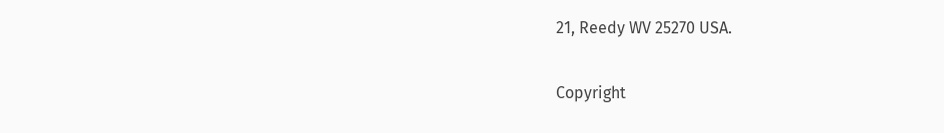21, Reedy WV 25270 USA.

Copyright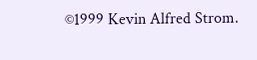©1999 Kevin Alfred Strom.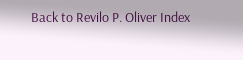Back to Revilo P. Oliver Index